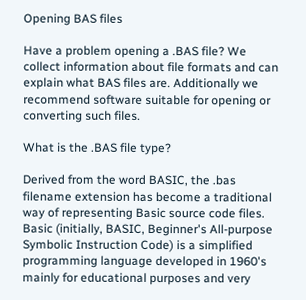Opening BAS files

Have a problem opening a .BAS file? We collect information about file formats and can explain what BAS files are. Additionally we recommend software suitable for opening or converting such files.

What is the .BAS file type?

Derived from the word BASIC, the .bas filename extension has become a traditional way of representing Basic source code files. Basic (initially, BASIC, Beginner's All-purpose Symbolic Instruction Code) is a simplified programming language developed in 1960's mainly for educational purposes and very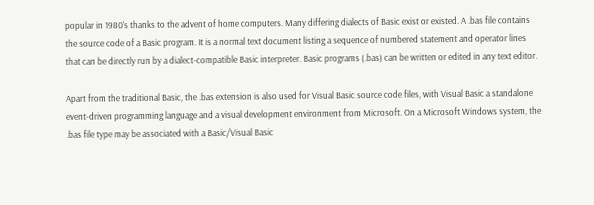popular in 1980's thanks to the advent of home computers. Many differing dialects of Basic exist or existed. A .bas file contains the source code of a Basic program. It is a normal text document listing a sequence of numbered statement and operator lines that can be directly run by a dialect-compatible Basic interpreter. Basic programs (.bas) can be written or edited in any text editor.

Apart from the traditional Basic, the .bas extension is also used for Visual Basic source code files, with Visual Basic a standalone event-driven programming language and a visual development environment from Microsoft. On a Microsoft Windows system, the .bas file type may be associated with a Basic/Visual Basic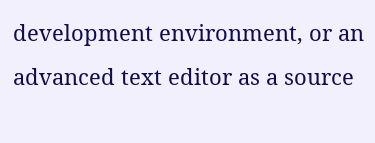development environment, or an advanced text editor as a source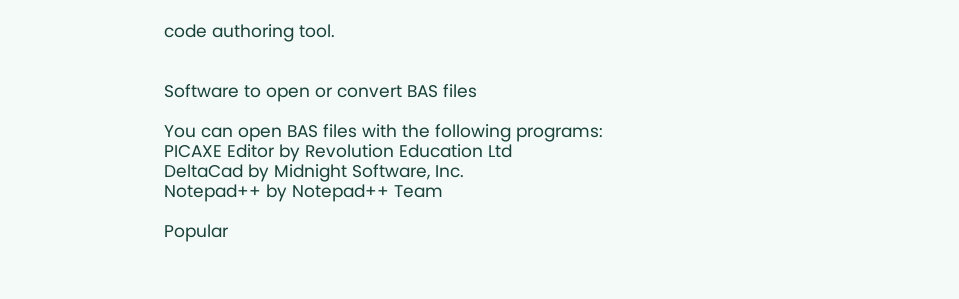code authoring tool.


Software to open or convert BAS files

You can open BAS files with the following programs:
PICAXE Editor by Revolution Education Ltd
DeltaCad by Midnight Software, Inc.
Notepad++ by Notepad++ Team

Popular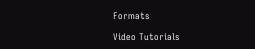Formats

Video Tutorials